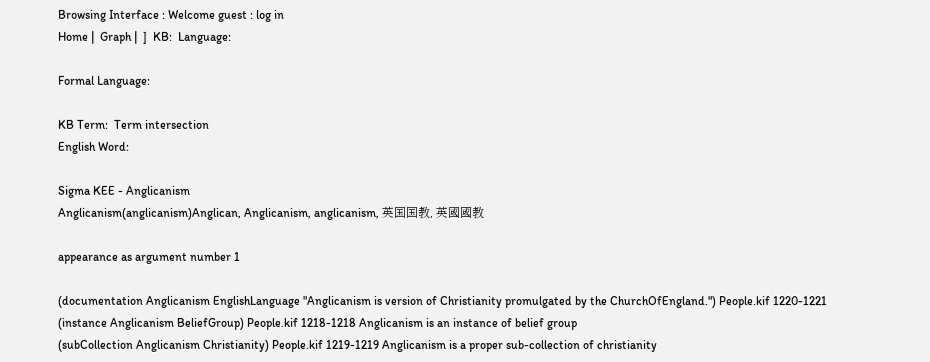Browsing Interface : Welcome guest : log in
Home |  Graph |  ]  KB:  Language:

Formal Language:

KB Term:  Term intersection
English Word:

Sigma KEE - Anglicanism
Anglicanism(anglicanism)Anglican, Anglicanism, anglicanism, 英国国教, 英國國教

appearance as argument number 1

(documentation Anglicanism EnglishLanguage "Anglicanism is version of Christianity promulgated by the ChurchOfEngland.") People.kif 1220-1221
(instance Anglicanism BeliefGroup) People.kif 1218-1218 Anglicanism is an instance of belief group
(subCollection Anglicanism Christianity) People.kif 1219-1219 Anglicanism is a proper sub-collection of christianity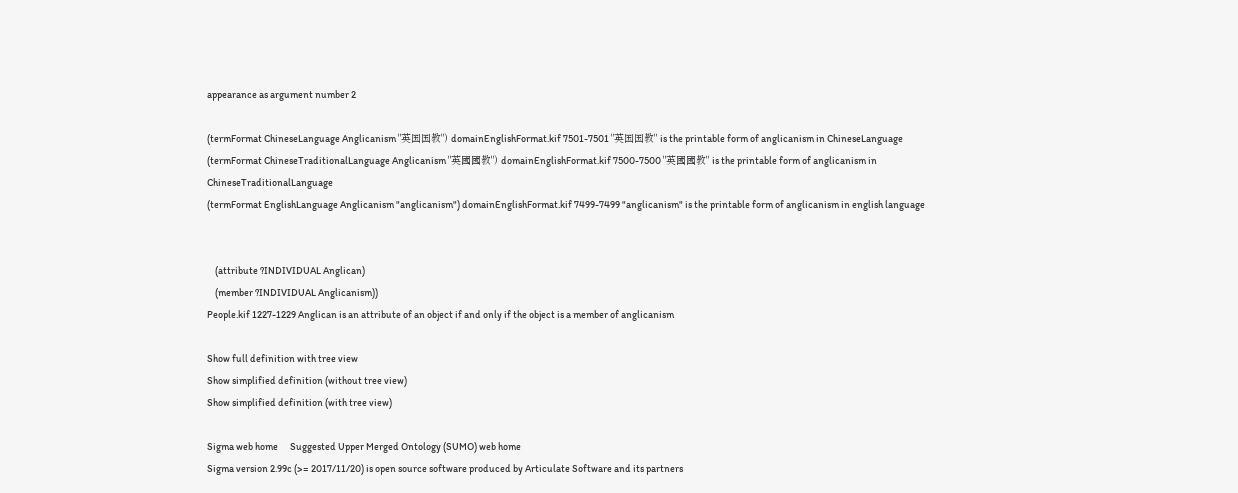appearance as argument number 2

(termFormat ChineseLanguage Anglicanism "英国国教") domainEnglishFormat.kif 7501-7501 "英国国教" is the printable form of anglicanism in ChineseLanguage
(termFormat ChineseTraditionalLanguage Anglicanism "英國國教") domainEnglishFormat.kif 7500-7500 "英國國教" is the printable form of anglicanism in ChineseTraditionalLanguage
(termFormat EnglishLanguage Anglicanism "anglicanism") domainEnglishFormat.kif 7499-7499 "anglicanism" is the printable form of anglicanism in english language


    (attribute ?INDIVIDUAL Anglican)
    (member ?INDIVIDUAL Anglicanism))
People.kif 1227-1229 Anglican is an attribute of an object if and only if the object is a member of anglicanism

Show full definition with tree view
Show simplified definition (without tree view)
Show simplified definition (with tree view)

Sigma web home      Suggested Upper Merged Ontology (SUMO) web home
Sigma version 2.99c (>= 2017/11/20) is open source software produced by Articulate Software and its partners